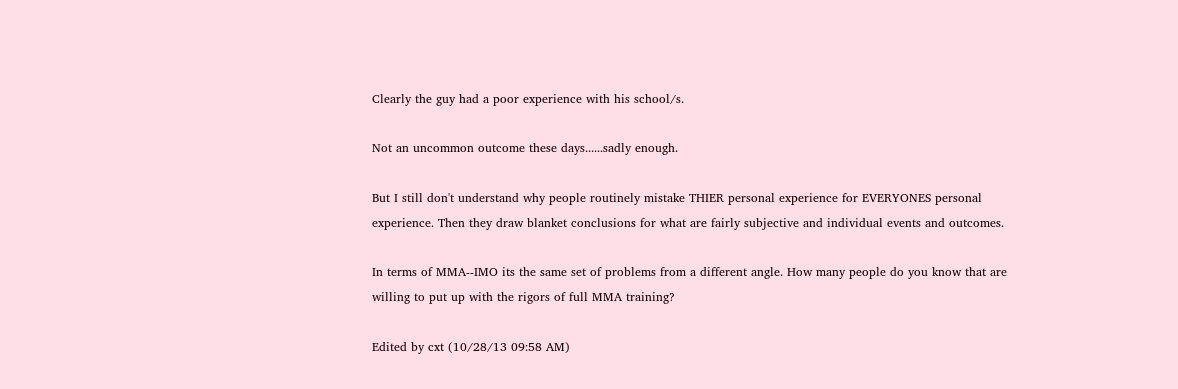Clearly the guy had a poor experience with his school/s.

Not an uncommon outcome these days......sadly enough.

But I still don't understand why people routinely mistake THIER personal experience for EVERYONES personal experience. Then they draw blanket conclusions for what are fairly subjective and individual events and outcomes.

In terms of MMA--IMO its the same set of problems from a different angle. How many people do you know that are willing to put up with the rigors of full MMA training?

Edited by cxt (10/28/13 09:58 AM)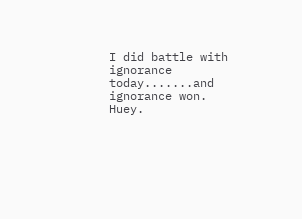I did battle with ignorance today.......and ignorance won. Huey.